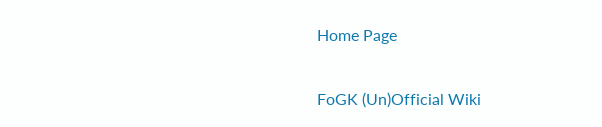Home Page

FoGK (Un)Official Wiki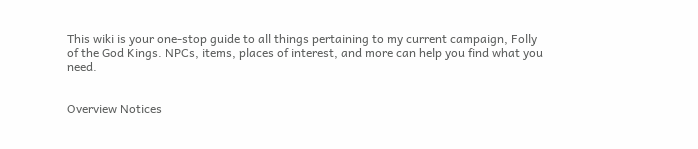This wiki is your one-stop guide to all things pertaining to my current campaign, Folly of the God Kings. NPCs, items, places of interest, and more can help you find what you need.


Overview Notices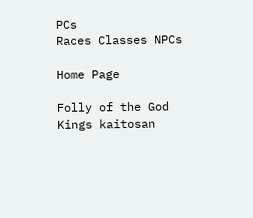PCs
Races Classes NPCs

Home Page

Folly of the God Kings kaitosan